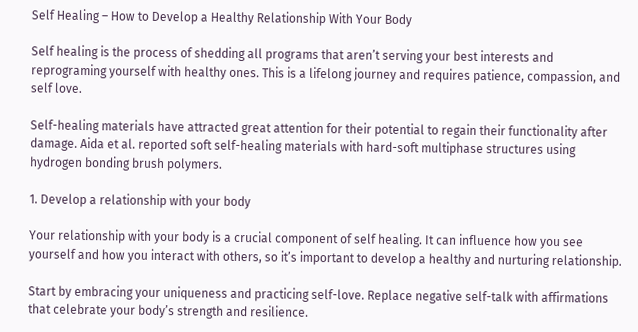Self Healing – How to Develop a Healthy Relationship With Your Body

Self healing is the process of shedding all programs that aren’t serving your best interests and reprograming yourself with healthy ones. This is a lifelong journey and requires patience, compassion, and self love.

Self-healing materials have attracted great attention for their potential to regain their functionality after damage. Aida et al. reported soft self-healing materials with hard-soft multiphase structures using hydrogen bonding brush polymers.

1. Develop a relationship with your body

Your relationship with your body is a crucial component of self healing. It can influence how you see yourself and how you interact with others, so it’s important to develop a healthy and nurturing relationship.

Start by embracing your uniqueness and practicing self-love. Replace negative self-talk with affirmations that celebrate your body’s strength and resilience.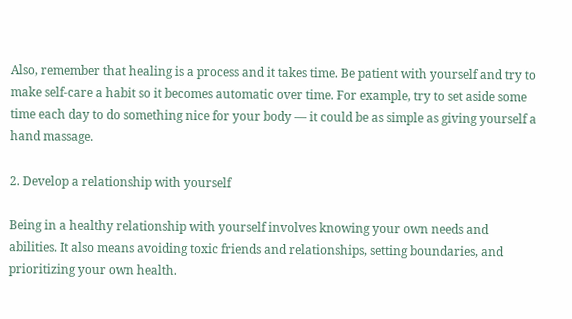Also, remember that healing is a process and it takes time. Be patient with yourself and try to make self-care a habit so it becomes automatic over time. For example, try to set aside some time each day to do something nice for your body — it could be as simple as giving yourself a hand massage.

2. Develop a relationship with yourself

Being in a healthy relationship with yourself involves knowing your own needs and abilities. It also means avoiding toxic friends and relationships, setting boundaries, and prioritizing your own health.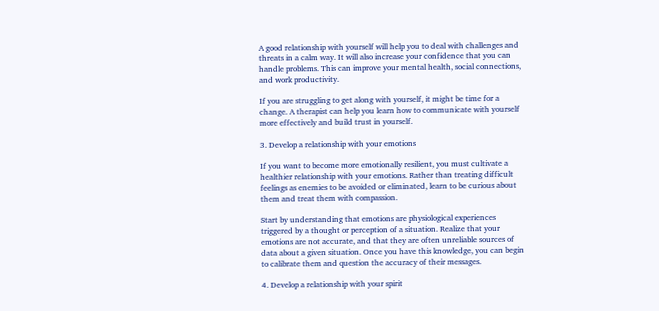A good relationship with yourself will help you to deal with challenges and threats in a calm way. It will also increase your confidence that you can handle problems. This can improve your mental health, social connections, and work productivity.

If you are struggling to get along with yourself, it might be time for a change. A therapist can help you learn how to communicate with yourself more effectively and build trust in yourself.

3. Develop a relationship with your emotions

If you want to become more emotionally resilient, you must cultivate a healthier relationship with your emotions. Rather than treating difficult feelings as enemies to be avoided or eliminated, learn to be curious about them and treat them with compassion.

Start by understanding that emotions are physiological experiences triggered by a thought or perception of a situation. Realize that your emotions are not accurate, and that they are often unreliable sources of data about a given situation. Once you have this knowledge, you can begin to calibrate them and question the accuracy of their messages.

4. Develop a relationship with your spirit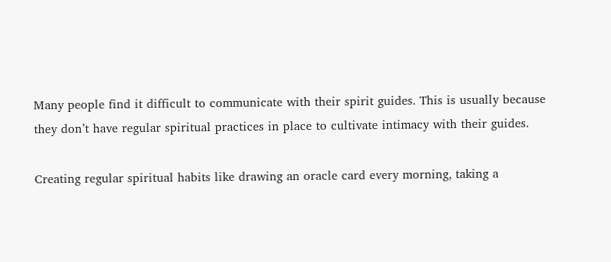Many people find it difficult to communicate with their spirit guides. This is usually because they don’t have regular spiritual practices in place to cultivate intimacy with their guides.

Creating regular spiritual habits like drawing an oracle card every morning, taking a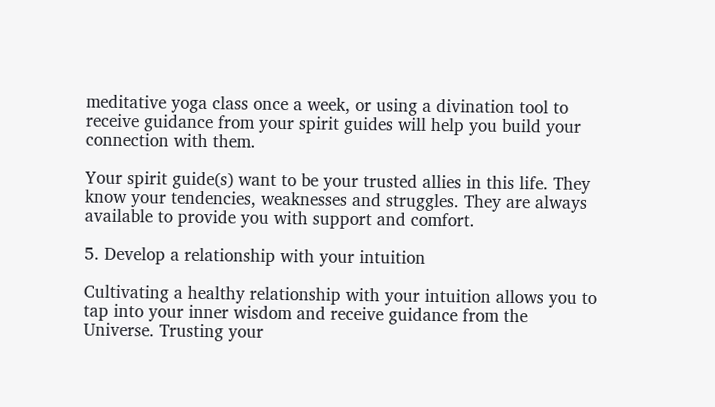meditative yoga class once a week, or using a divination tool to receive guidance from your spirit guides will help you build your connection with them.

Your spirit guide(s) want to be your trusted allies in this life. They know your tendencies, weaknesses and struggles. They are always available to provide you with support and comfort.

5. Develop a relationship with your intuition

Cultivating a healthy relationship with your intuition allows you to tap into your inner wisdom and receive guidance from the Universe. Trusting your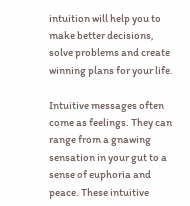intuition will help you to make better decisions, solve problems and create winning plans for your life.

Intuitive messages often come as feelings. They can range from a gnawing sensation in your gut to a sense of euphoria and peace. These intuitive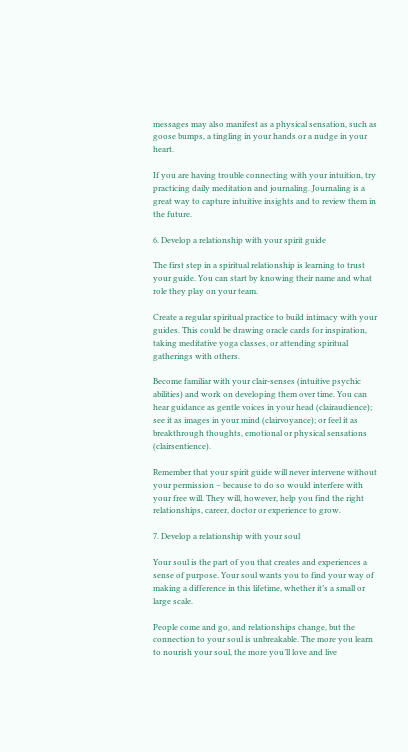messages may also manifest as a physical sensation, such as goose bumps, a tingling in your hands or a nudge in your heart.

If you are having trouble connecting with your intuition, try practicing daily meditation and journaling. Journaling is a great way to capture intuitive insights and to review them in the future.

6. Develop a relationship with your spirit guide

The first step in a spiritual relationship is learning to trust your guide. You can start by knowing their name and what role they play on your team.

Create a regular spiritual practice to build intimacy with your guides. This could be drawing oracle cards for inspiration, taking meditative yoga classes, or attending spiritual gatherings with others.

Become familiar with your clair-senses (intuitive psychic abilities) and work on developing them over time. You can hear guidance as gentle voices in your head (clairaudience); see it as images in your mind (clairvoyance); or feel it as breakthrough thoughts, emotional or physical sensations (clairsentience).

Remember that your spirit guide will never intervene without your permission – because to do so would interfere with your free will. They will, however, help you find the right relationships, career, doctor or experience to grow.

7. Develop a relationship with your soul

Your soul is the part of you that creates and experiences a sense of purpose. Your soul wants you to find your way of making a difference in this lifetime, whether it’s a small or large scale.

People come and go, and relationships change, but the connection to your soul is unbreakable. The more you learn to nourish your soul, the more you’ll love and live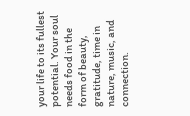your life to its fullest potential. Your soul needs food in the form of beauty, gratitude, time in nature, music, and connection.